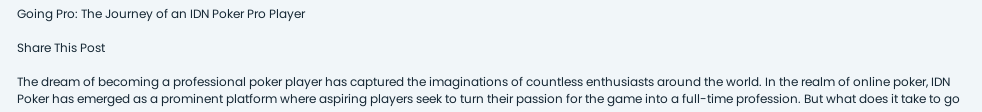Going Pro: The Journey of an IDN Poker Pro Player

Share This Post

The dream of becoming a professional poker player has captured the imaginations of countless enthusiasts around the world. In the realm of online poker, IDN Poker has emerged as a prominent platform where aspiring players seek to turn their passion for the game into a full-time profession. But what does it take to go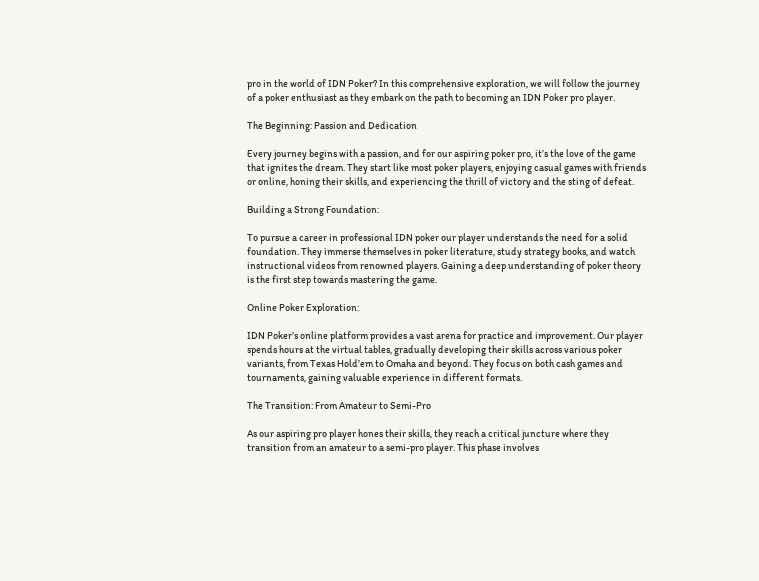pro in the world of IDN Poker? In this comprehensive exploration, we will follow the journey of a poker enthusiast as they embark on the path to becoming an IDN Poker pro player.

The Beginning: Passion and Dedication

Every journey begins with a passion, and for our aspiring poker pro, it’s the love of the game that ignites the dream. They start like most poker players, enjoying casual games with friends or online, honing their skills, and experiencing the thrill of victory and the sting of defeat.

Building a Strong Foundation:

To pursue a career in professional IDN poker our player understands the need for a solid foundation. They immerse themselves in poker literature, study strategy books, and watch instructional videos from renowned players. Gaining a deep understanding of poker theory is the first step towards mastering the game.

Online Poker Exploration:

IDN Poker’s online platform provides a vast arena for practice and improvement. Our player spends hours at the virtual tables, gradually developing their skills across various poker variants, from Texas Hold’em to Omaha and beyond. They focus on both cash games and tournaments, gaining valuable experience in different formats.

The Transition: From Amateur to Semi-Pro

As our aspiring pro player hones their skills, they reach a critical juncture where they transition from an amateur to a semi-pro player. This phase involves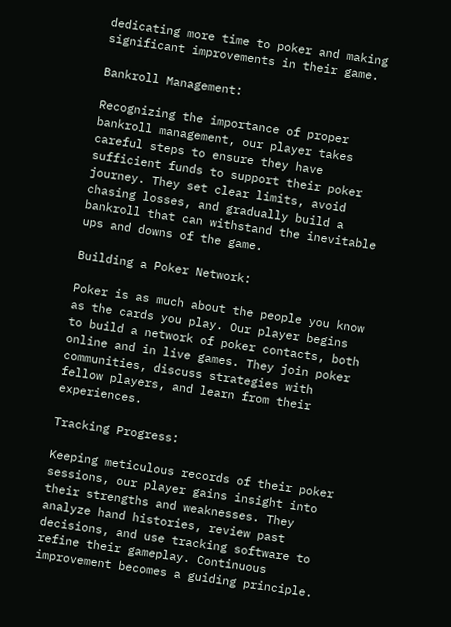dedicating more time to poker and making significant improvements in their game.

Bankroll Management:

Recognizing the importance of proper bankroll management, our player takes careful steps to ensure they have sufficient funds to support their poker journey. They set clear limits, avoid chasing losses, and gradually build a bankroll that can withstand the inevitable ups and downs of the game.

Building a Poker Network:

Poker is as much about the people you know as the cards you play. Our player begins to build a network of poker contacts, both online and in live games. They join poker communities, discuss strategies with fellow players, and learn from their experiences.

Tracking Progress:

Keeping meticulous records of their poker sessions, our player gains insight into their strengths and weaknesses. They analyze hand histories, review past decisions, and use tracking software to refine their gameplay. Continuous improvement becomes a guiding principle.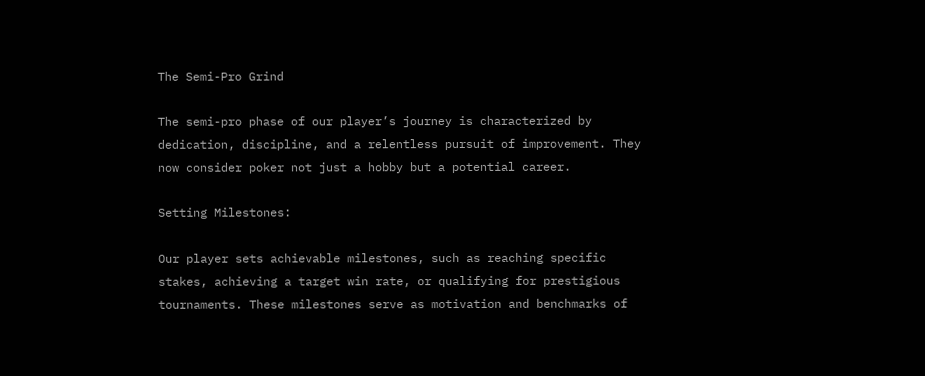The Semi-Pro Grind

The semi-pro phase of our player’s journey is characterized by dedication, discipline, and a relentless pursuit of improvement. They now consider poker not just a hobby but a potential career.

Setting Milestones:

Our player sets achievable milestones, such as reaching specific stakes, achieving a target win rate, or qualifying for prestigious tournaments. These milestones serve as motivation and benchmarks of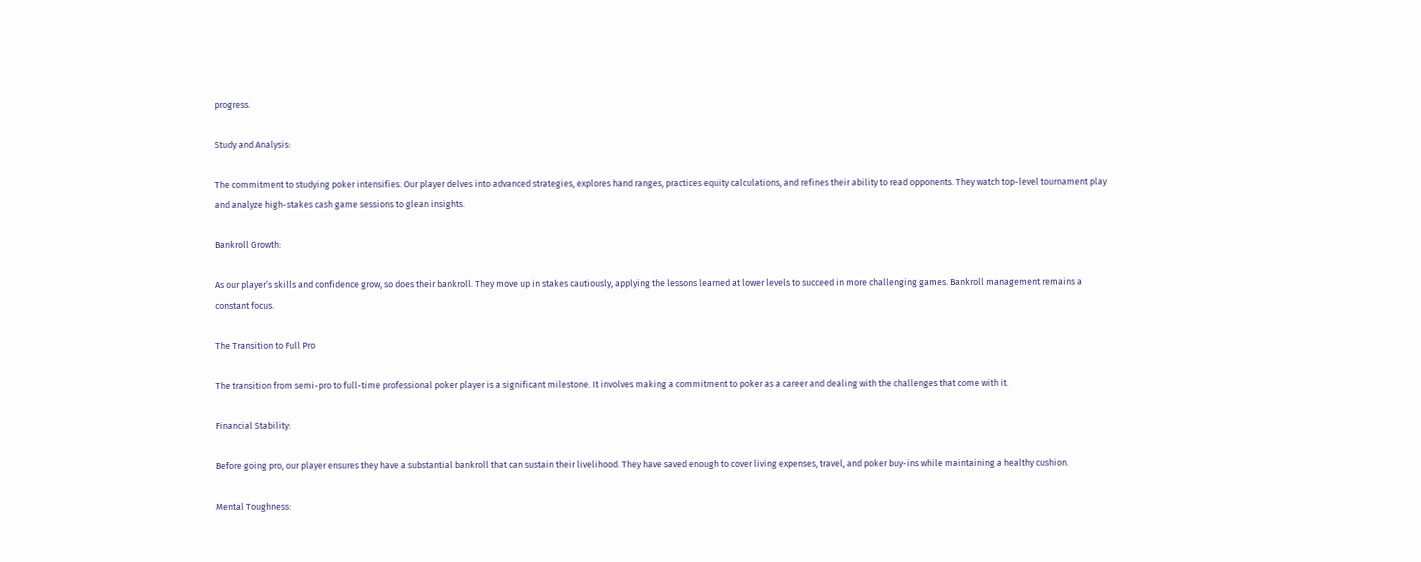progress.

Study and Analysis:

The commitment to studying poker intensifies. Our player delves into advanced strategies, explores hand ranges, practices equity calculations, and refines their ability to read opponents. They watch top-level tournament play and analyze high-stakes cash game sessions to glean insights.

Bankroll Growth:

As our player’s skills and confidence grow, so does their bankroll. They move up in stakes cautiously, applying the lessons learned at lower levels to succeed in more challenging games. Bankroll management remains a constant focus.

The Transition to Full Pro

The transition from semi-pro to full-time professional poker player is a significant milestone. It involves making a commitment to poker as a career and dealing with the challenges that come with it.

Financial Stability:

Before going pro, our player ensures they have a substantial bankroll that can sustain their livelihood. They have saved enough to cover living expenses, travel, and poker buy-ins while maintaining a healthy cushion.

Mental Toughness: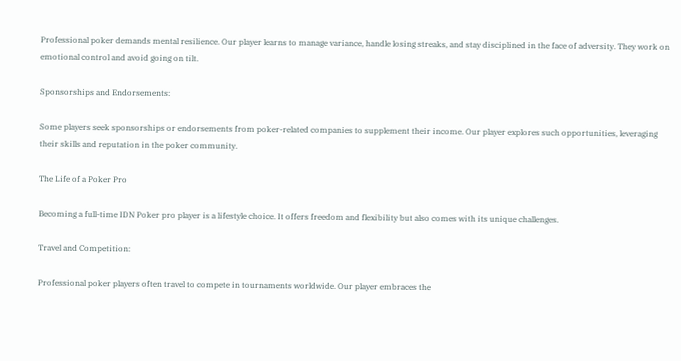Professional poker demands mental resilience. Our player learns to manage variance, handle losing streaks, and stay disciplined in the face of adversity. They work on emotional control and avoid going on tilt.

Sponsorships and Endorsements:

Some players seek sponsorships or endorsements from poker-related companies to supplement their income. Our player explores such opportunities, leveraging their skills and reputation in the poker community.

The Life of a Poker Pro

Becoming a full-time IDN Poker pro player is a lifestyle choice. It offers freedom and flexibility but also comes with its unique challenges.

Travel and Competition:

Professional poker players often travel to compete in tournaments worldwide. Our player embraces the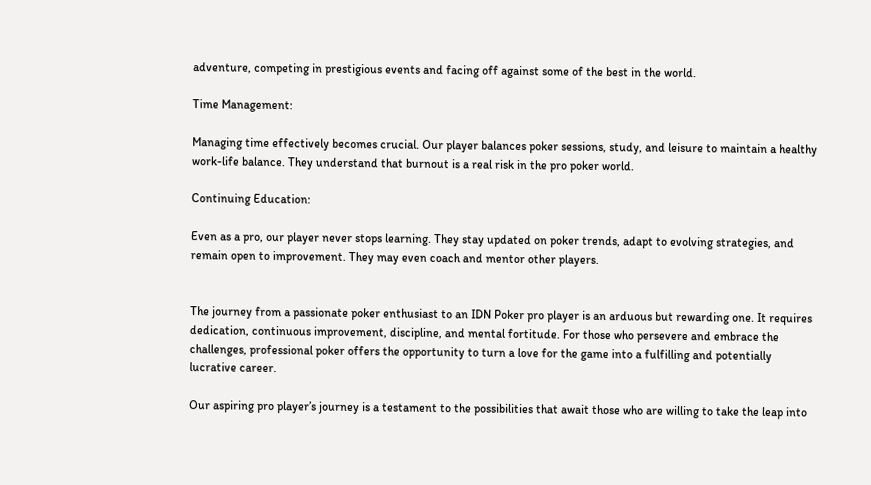adventure, competing in prestigious events and facing off against some of the best in the world.

Time Management:

Managing time effectively becomes crucial. Our player balances poker sessions, study, and leisure to maintain a healthy work-life balance. They understand that burnout is a real risk in the pro poker world.

Continuing Education:

Even as a pro, our player never stops learning. They stay updated on poker trends, adapt to evolving strategies, and remain open to improvement. They may even coach and mentor other players.


The journey from a passionate poker enthusiast to an IDN Poker pro player is an arduous but rewarding one. It requires dedication, continuous improvement, discipline, and mental fortitude. For those who persevere and embrace the challenges, professional poker offers the opportunity to turn a love for the game into a fulfilling and potentially lucrative career.

Our aspiring pro player’s journey is a testament to the possibilities that await those who are willing to take the leap into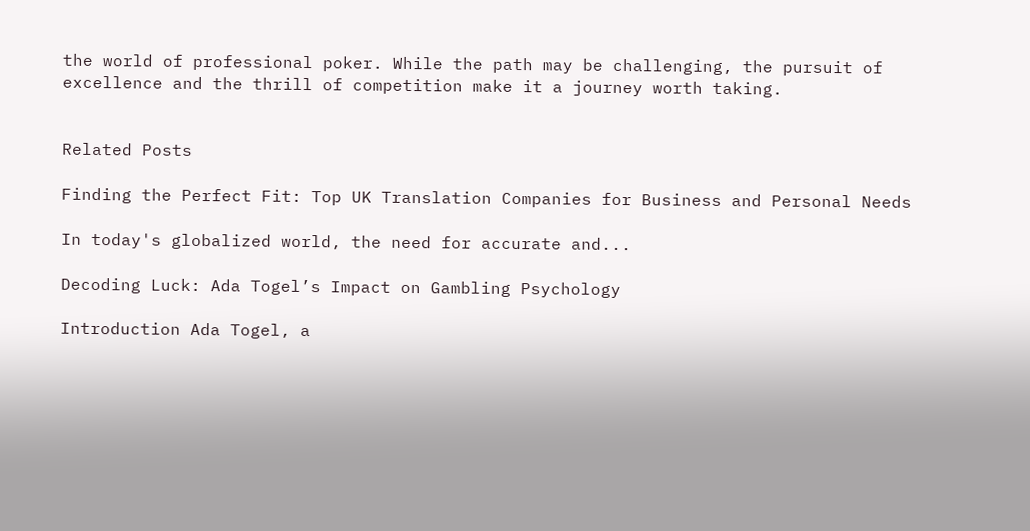the world of professional poker. While the path may be challenging, the pursuit of excellence and the thrill of competition make it a journey worth taking.


Related Posts

Finding the Perfect Fit: Top UK Translation Companies for Business and Personal Needs

In today's globalized world, the need for accurate and...

Decoding Luck: Ada Togel’s Impact on Gambling Psychology

Introduction Ada Togel, a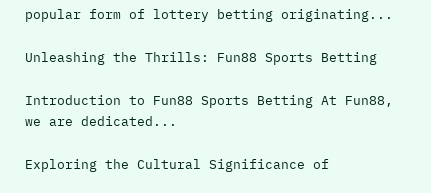popular form of lottery betting originating...

Unleashing the Thrills: Fun88 Sports Betting

Introduction to Fun88 Sports Betting At Fun88, we are dedicated...

Exploring the Cultural Significance of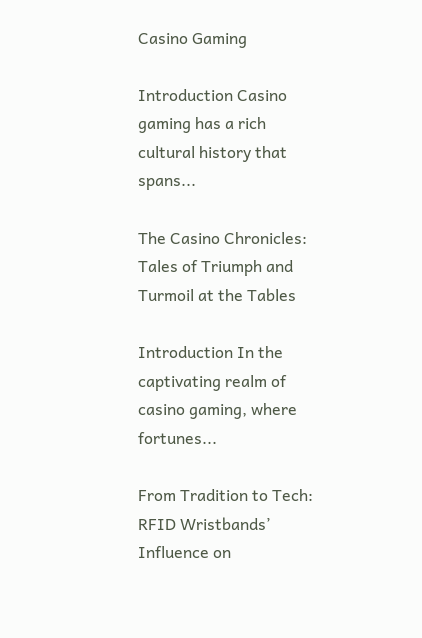Casino Gaming

Introduction Casino gaming has a rich cultural history that spans...

The Casino Chronicles: Tales of Triumph and Turmoil at the Tables

Introduction In the captivating realm of casino gaming, where fortunes...

From Tradition to Tech: RFID Wristbands’ Influence on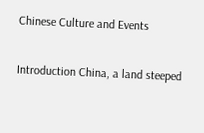Chinese Culture and Events

Introduction China, a land steeped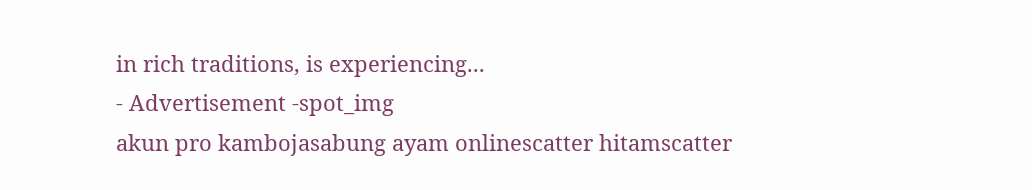in rich traditions, is experiencing...
- Advertisement -spot_img
akun pro kambojasabung ayam onlinescatter hitamscatter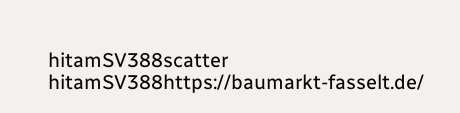hitamSV388scatter hitamSV388https://baumarkt-fasselt.de/